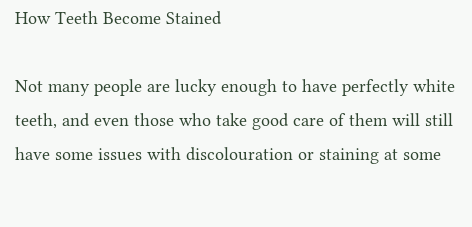How Teeth Become Stained

Not many people are lucky enough to have perfectly white teeth, and even those who take good care of them will still have some issues with discolouration or staining at some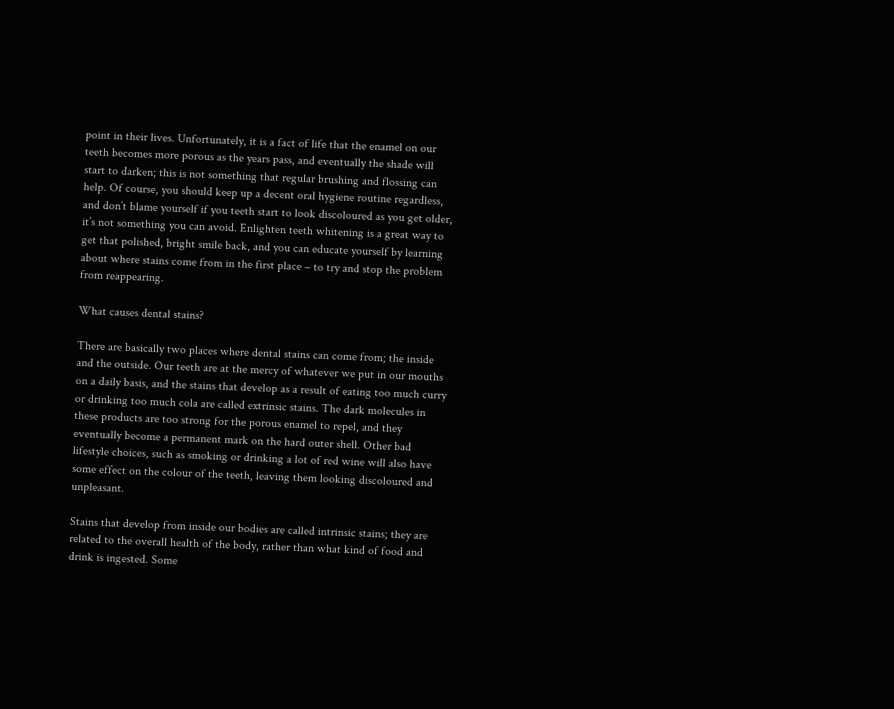point in their lives. Unfortunately, it is a fact of life that the enamel on our teeth becomes more porous as the years pass, and eventually the shade will start to darken; this is not something that regular brushing and flossing can help. Of course, you should keep up a decent oral hygiene routine regardless, and don’t blame yourself if you teeth start to look discoloured as you get older, it’s not something you can avoid. Enlighten teeth whitening is a great way to get that polished, bright smile back, and you can educate yourself by learning about where stains come from in the first place – to try and stop the problem from reappearing.

What causes dental stains?

There are basically two places where dental stains can come from; the inside and the outside. Our teeth are at the mercy of whatever we put in our mouths on a daily basis, and the stains that develop as a result of eating too much curry or drinking too much cola are called extrinsic stains. The dark molecules in these products are too strong for the porous enamel to repel, and they eventually become a permanent mark on the hard outer shell. Other bad lifestyle choices, such as smoking or drinking a lot of red wine will also have some effect on the colour of the teeth, leaving them looking discoloured and unpleasant.

Stains that develop from inside our bodies are called intrinsic stains; they are related to the overall health of the body, rather than what kind of food and drink is ingested. Some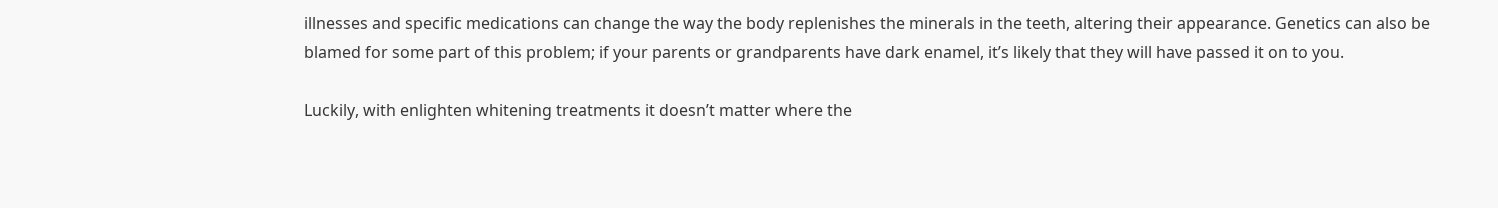illnesses and specific medications can change the way the body replenishes the minerals in the teeth, altering their appearance. Genetics can also be blamed for some part of this problem; if your parents or grandparents have dark enamel, it’s likely that they will have passed it on to you.

Luckily, with enlighten whitening treatments it doesn’t matter where the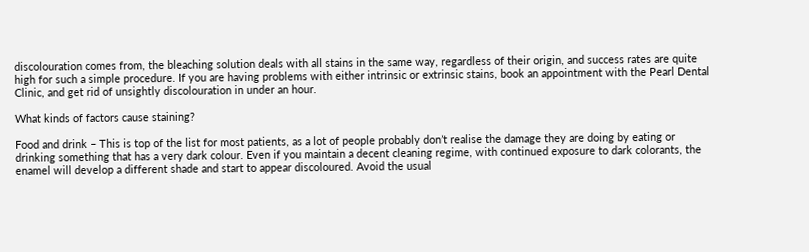discolouration comes from, the bleaching solution deals with all stains in the same way, regardless of their origin, and success rates are quite high for such a simple procedure. If you are having problems with either intrinsic or extrinsic stains, book an appointment with the Pearl Dental Clinic, and get rid of unsightly discolouration in under an hour.

What kinds of factors cause staining?

Food and drink – This is top of the list for most patients, as a lot of people probably don’t realise the damage they are doing by eating or drinking something that has a very dark colour. Even if you maintain a decent cleaning regime, with continued exposure to dark colorants, the enamel will develop a different shade and start to appear discoloured. Avoid the usual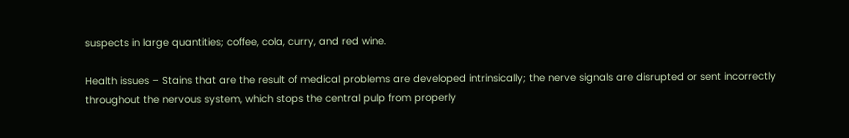suspects in large quantities; coffee, cola, curry, and red wine.

Health issues – Stains that are the result of medical problems are developed intrinsically; the nerve signals are disrupted or sent incorrectly throughout the nervous system, which stops the central pulp from properly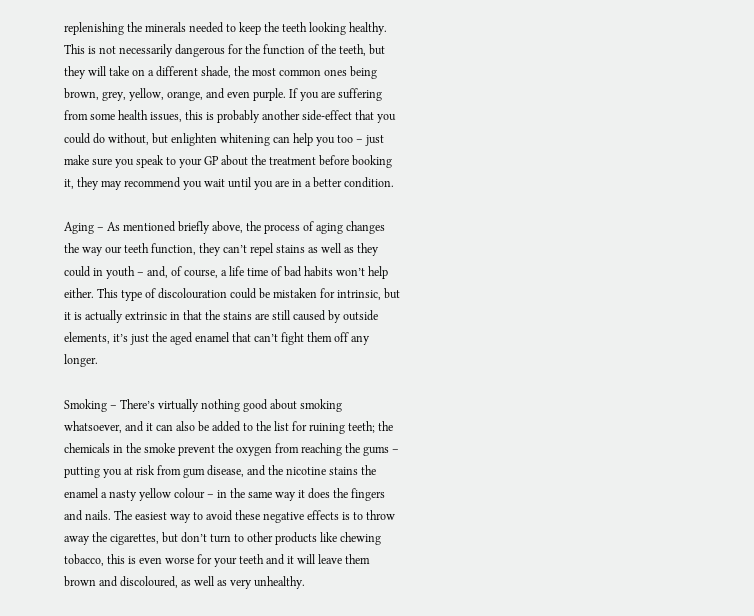replenishing the minerals needed to keep the teeth looking healthy. This is not necessarily dangerous for the function of the teeth, but they will take on a different shade, the most common ones being brown, grey, yellow, orange, and even purple. If you are suffering from some health issues, this is probably another side-effect that you could do without, but enlighten whitening can help you too – just make sure you speak to your GP about the treatment before booking it, they may recommend you wait until you are in a better condition.

Aging – As mentioned briefly above, the process of aging changes the way our teeth function, they can’t repel stains as well as they could in youth – and, of course, a life time of bad habits won’t help either. This type of discolouration could be mistaken for intrinsic, but it is actually extrinsic in that the stains are still caused by outside elements, it’s just the aged enamel that can’t fight them off any longer.

Smoking – There’s virtually nothing good about smoking whatsoever, and it can also be added to the list for ruining teeth; the chemicals in the smoke prevent the oxygen from reaching the gums – putting you at risk from gum disease, and the nicotine stains the enamel a nasty yellow colour – in the same way it does the fingers and nails. The easiest way to avoid these negative effects is to throw away the cigarettes, but don’t turn to other products like chewing tobacco, this is even worse for your teeth and it will leave them brown and discoloured, as well as very unhealthy.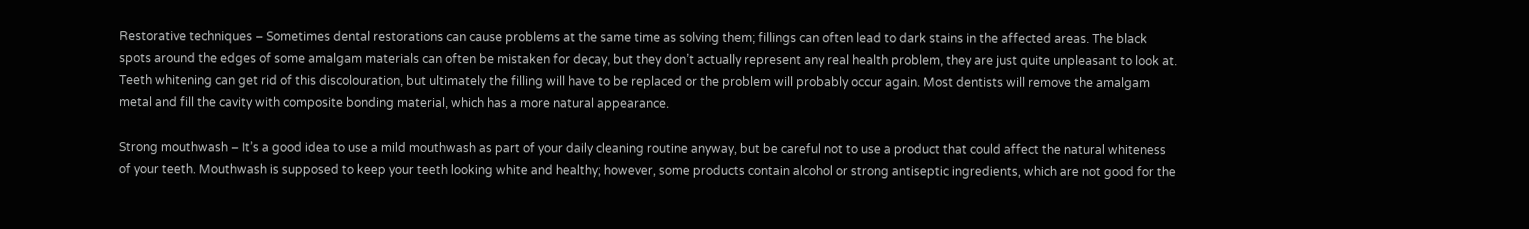Restorative techniques – Sometimes dental restorations can cause problems at the same time as solving them; fillings can often lead to dark stains in the affected areas. The black spots around the edges of some amalgam materials can often be mistaken for decay, but they don’t actually represent any real health problem, they are just quite unpleasant to look at. Teeth whitening can get rid of this discolouration, but ultimately the filling will have to be replaced or the problem will probably occur again. Most dentists will remove the amalgam metal and fill the cavity with composite bonding material, which has a more natural appearance.

Strong mouthwash – It’s a good idea to use a mild mouthwash as part of your daily cleaning routine anyway, but be careful not to use a product that could affect the natural whiteness of your teeth. Mouthwash is supposed to keep your teeth looking white and healthy; however, some products contain alcohol or strong antiseptic ingredients, which are not good for the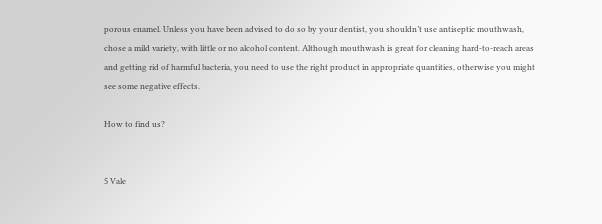porous enamel. Unless you have been advised to do so by your dentist, you shouldn’t use antiseptic mouthwash, chose a mild variety, with little or no alcohol content. Although mouthwash is great for cleaning hard-to-reach areas and getting rid of harmful bacteria, you need to use the right product in appropriate quantities, otherwise you might see some negative effects.

How to find us?


5 Vale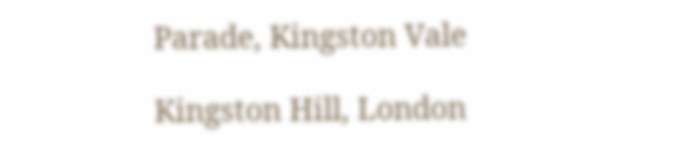Parade, Kingston Vale

Kingston Hill, London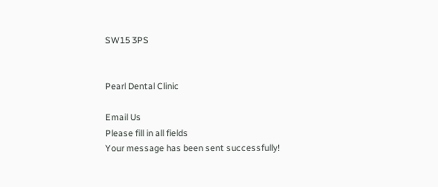SW15 3PS


Pearl Dental Clinic

Email Us
Please fill in all fields
Your message has been sent successfully!